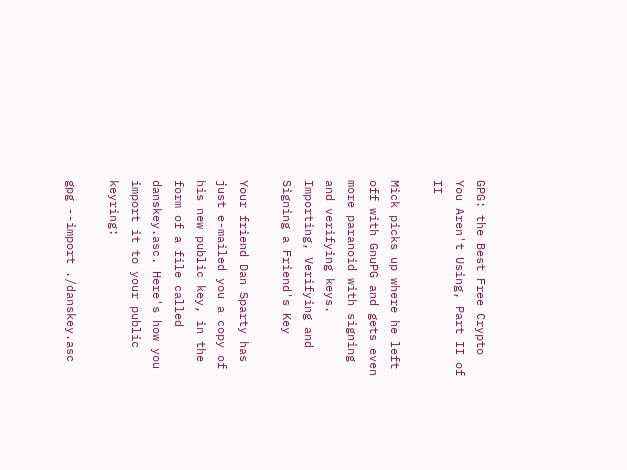GPG: the Best Free Crypto You Aren't Using, Part II of II

Mick picks up where he left off with GnuPG and gets even more paranoid with signing and verifying keys.
Importing, Verifying and Signing a Friend's Key

Your friend Dan Sparty has just e-mailed you a copy of his new public key, in the form of a file called danskey.asc. Here's how you import it to your public keyring:

gpg --import ./danskey.asc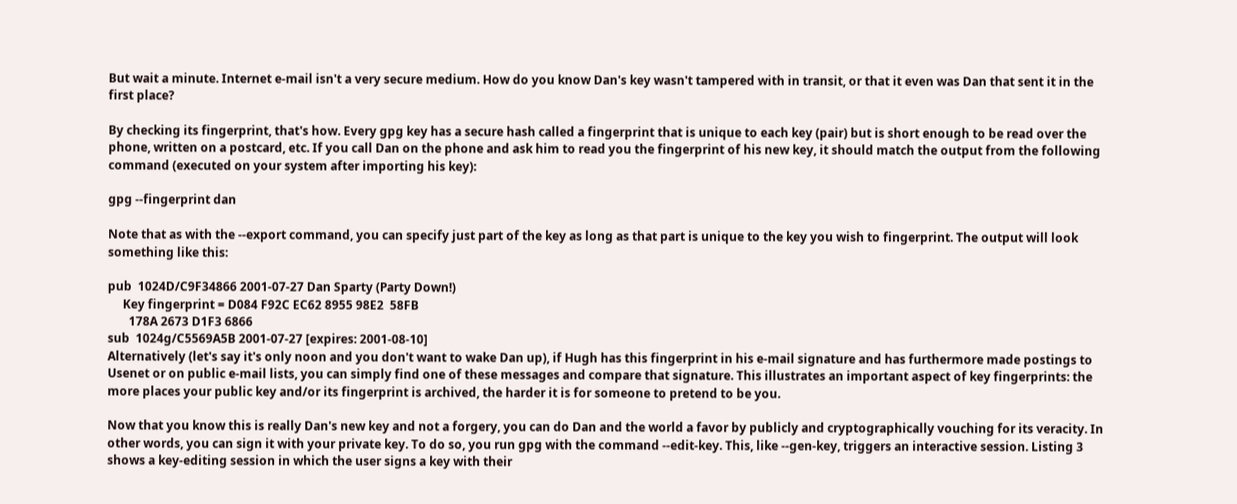But wait a minute. Internet e-mail isn't a very secure medium. How do you know Dan's key wasn't tampered with in transit, or that it even was Dan that sent it in the first place?

By checking its fingerprint, that's how. Every gpg key has a secure hash called a fingerprint that is unique to each key (pair) but is short enough to be read over the phone, written on a postcard, etc. If you call Dan on the phone and ask him to read you the fingerprint of his new key, it should match the output from the following command (executed on your system after importing his key):

gpg --fingerprint dan

Note that as with the --export command, you can specify just part of the key as long as that part is unique to the key you wish to fingerprint. The output will look something like this:

pub  1024D/C9F34866 2001-07-27 Dan Sparty (Party Down!)
     Key fingerprint = D084 F92C EC62 8955 98E2  58FB
       178A 2673 D1F3 6866
sub  1024g/C5569A5B 2001-07-27 [expires: 2001-08-10]
Alternatively (let's say it's only noon and you don't want to wake Dan up), if Hugh has this fingerprint in his e-mail signature and has furthermore made postings to Usenet or on public e-mail lists, you can simply find one of these messages and compare that signature. This illustrates an important aspect of key fingerprints: the more places your public key and/or its fingerprint is archived, the harder it is for someone to pretend to be you.

Now that you know this is really Dan's new key and not a forgery, you can do Dan and the world a favor by publicly and cryptographically vouching for its veracity. In other words, you can sign it with your private key. To do so, you run gpg with the command --edit-key. This, like --gen-key, triggers an interactive session. Listing 3 shows a key-editing session in which the user signs a key with their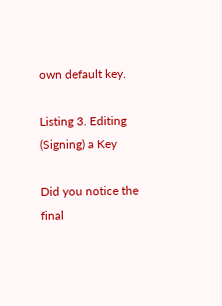own default key.

Listing 3. Editing (Signing) a Key

Did you notice the final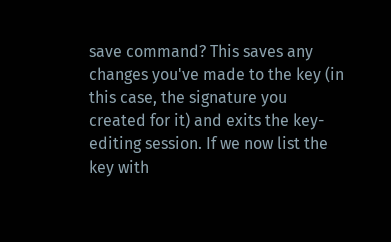save command? This saves any changes you've made to the key (in this case, the signature you created for it) and exits the key-editing session. If we now list the key with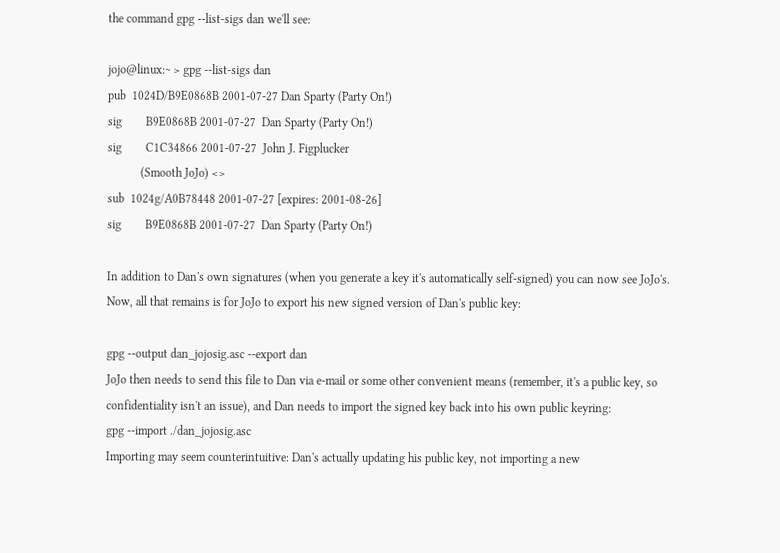the command gpg --list-sigs dan we'll see:

jojo@linux:~ > gpg --list-sigs dan
pub  1024D/B9E0868B 2001-07-27 Dan Sparty (Party On!)
sig        B9E0868B 2001-07-27  Dan Sparty (Party On!)
sig        C1C34866 2001-07-27  John J. Figplucker
           (Smooth JoJo) <>
sub  1024g/A0B78448 2001-07-27 [expires: 2001-08-26]
sig        B9E0868B 2001-07-27  Dan Sparty (Party On!)

In addition to Dan's own signatures (when you generate a key it's automatically self-signed) you can now see JoJo's. Now, all that remains is for JoJo to export his new signed version of Dan's public key:

gpg --output dan_jojosig.asc --export dan
JoJo then needs to send this file to Dan via e-mail or some other convenient means (remember, it's a public key, so confidentiality isn't an issue), and Dan needs to import the signed key back into his own public keyring:
gpg --import ./dan_jojosig.asc
Importing may seem counterintuitive: Dan's actually updating his public key, not importing a new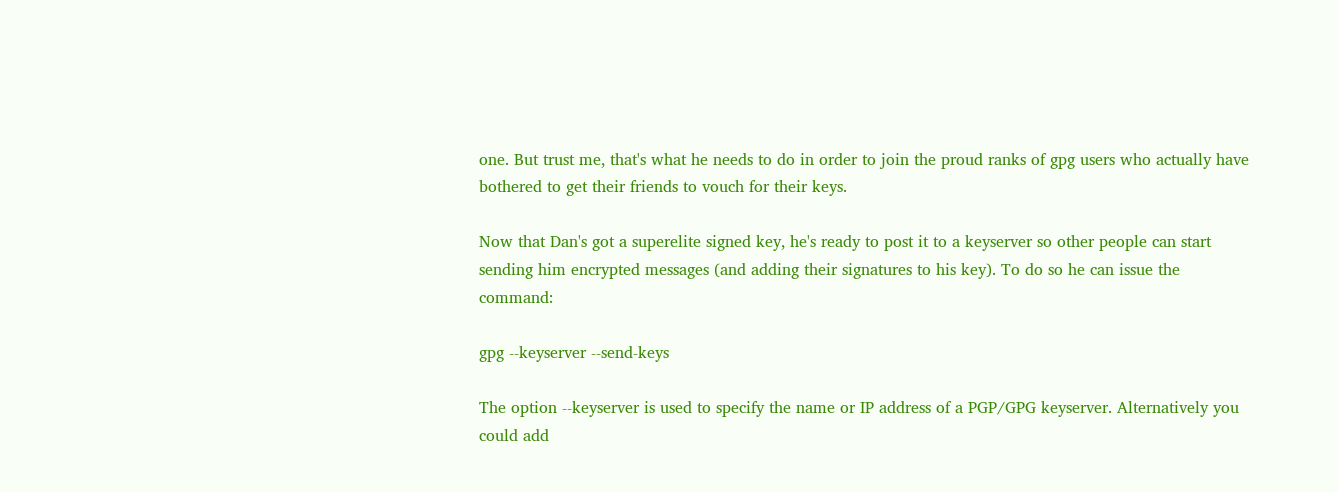one. But trust me, that's what he needs to do in order to join the proud ranks of gpg users who actually have bothered to get their friends to vouch for their keys.

Now that Dan's got a superelite signed key, he's ready to post it to a keyserver so other people can start sending him encrypted messages (and adding their signatures to his key). To do so he can issue the command:

gpg --keyserver --send-keys

The option --keyserver is used to specify the name or IP address of a PGP/GPG keyserver. Alternatively you could add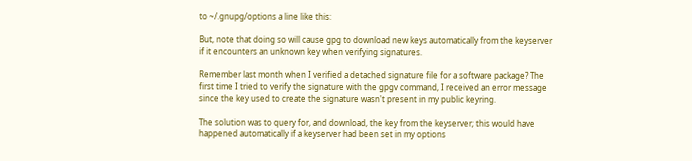to ~/.gnupg/options a line like this:

But, note that doing so will cause gpg to download new keys automatically from the keyserver if it encounters an unknown key when verifying signatures.

Remember last month when I verified a detached signature file for a software package? The first time I tried to verify the signature with the gpgv command, I received an error message since the key used to create the signature wasn't present in my public keyring.

The solution was to query for, and download, the key from the keyserver; this would have happened automatically if a keyserver had been set in my options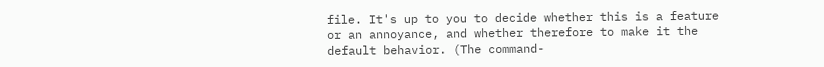file. It's up to you to decide whether this is a feature or an annoyance, and whether therefore to make it the default behavior. (The command-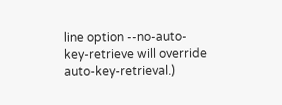line option --no-auto-key-retrieve will override auto-key-retrieval.)